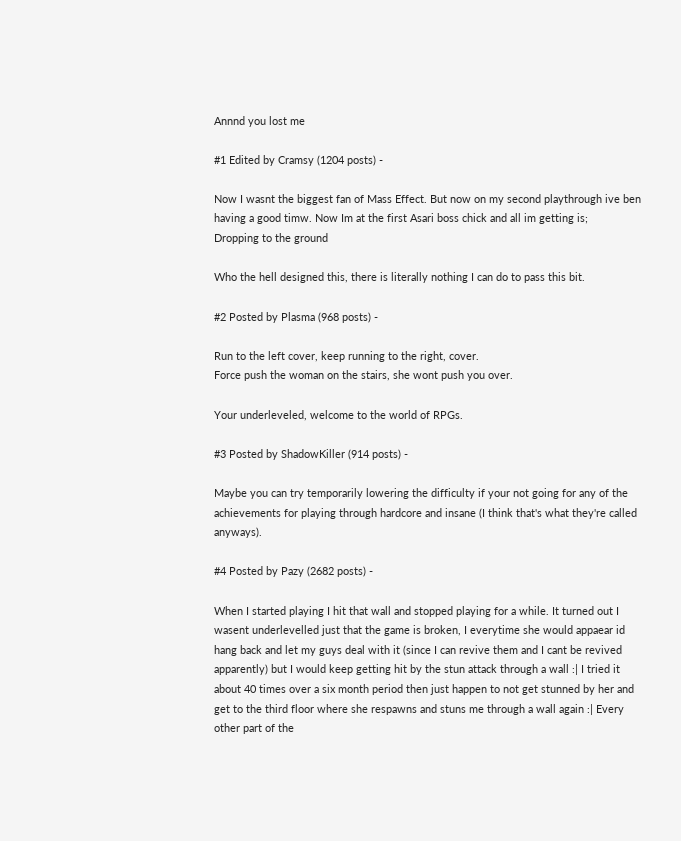Annnd you lost me

#1 Edited by Cramsy (1204 posts) -

Now I wasnt the biggest fan of Mass Effect. But now on my second playthrough ive ben having a good timw. Now Im at the first Asari boss chick and all im getting is;
Dropping to the ground

Who the hell designed this, there is literally nothing I can do to pass this bit.

#2 Posted by Plasma (968 posts) -

Run to the left cover, keep running to the right, cover.
Force push the woman on the stairs, she wont push you over.

Your underleveled, welcome to the world of RPGs.

#3 Posted by ShadowKiller (914 posts) -

Maybe you can try temporarily lowering the difficulty if your not going for any of the achievements for playing through hardcore and insane (I think that's what they're called anyways).

#4 Posted by Pazy (2682 posts) -

When I started playing I hit that wall and stopped playing for a while. It turned out I wasent underlevelled just that the game is broken, I everytime she would appaear id hang back and let my guys deal with it (since I can revive them and I cant be revived apparently) but I would keep getting hit by the stun attack through a wall :| I tried it about 40 times over a six month period then just happen to not get stunned by her and get to the third floor where she respawns and stuns me through a wall again :| Every other part of the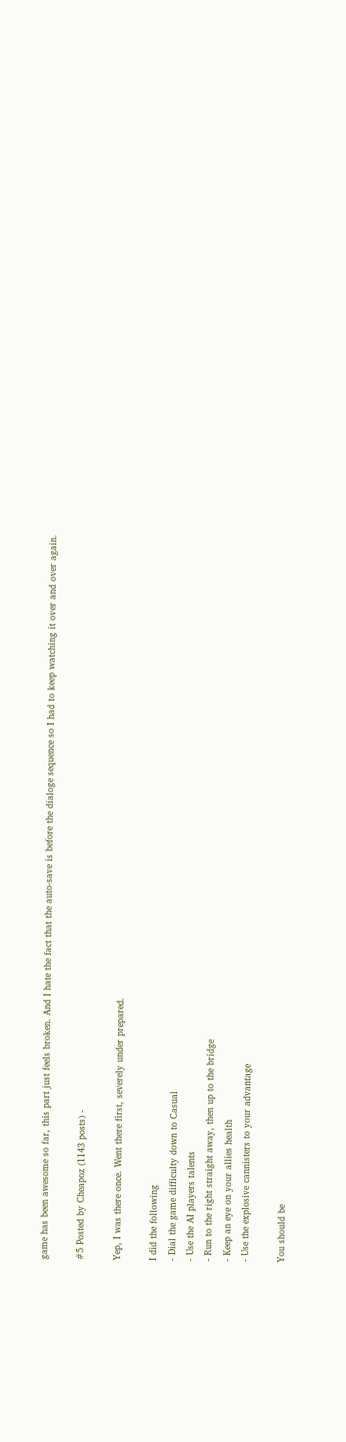game has been awesome so far, this part just feels broken. And I hate the fact that the auto-save is before the dialoge sequence so I had to keep watching it over and over again.

#5 Posted by Cheapoz (1143 posts) -

Yep, I was there once. Went there first, severely under prepared.

I did the following
- Dial the game difficulty down to Casual
- Use the AI players talents
- Run to the right straight away, then up to the bridge
- Keep an eye on your allies health
- Use the explosive cannisters to your advantage

You should be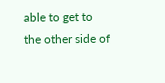able to get to the other side of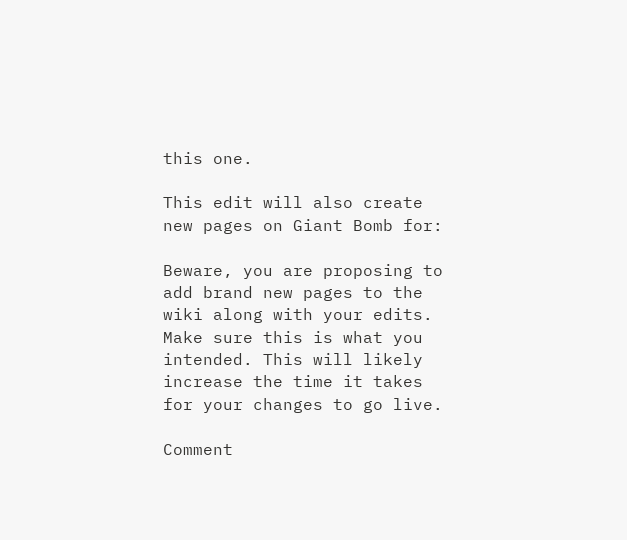this one.

This edit will also create new pages on Giant Bomb for:

Beware, you are proposing to add brand new pages to the wiki along with your edits. Make sure this is what you intended. This will likely increase the time it takes for your changes to go live.

Comment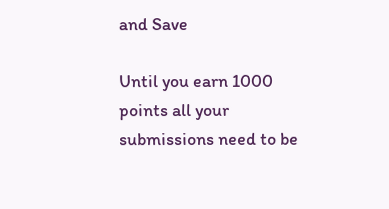and Save

Until you earn 1000 points all your submissions need to be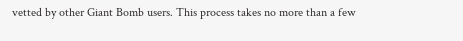vetted by other Giant Bomb users. This process takes no more than a few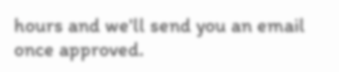hours and we'll send you an email once approved.